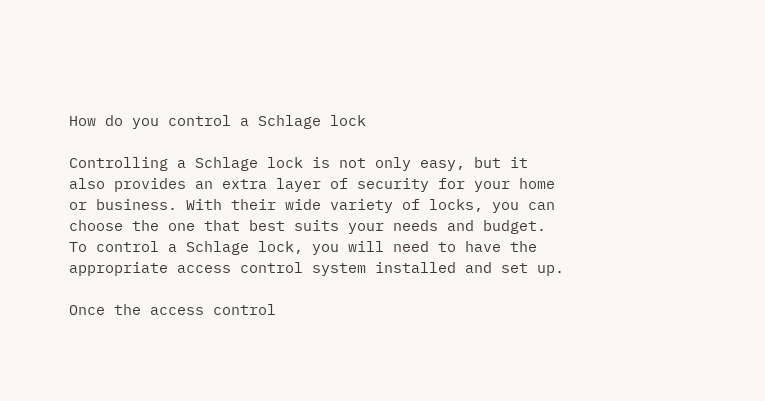How do you control a Schlage lock

Controlling a Schlage lock is not only easy, but it also provides an extra layer of security for your home or business. With their wide variety of locks, you can choose the one that best suits your needs and budget. To control a Schlage lock, you will need to have the appropriate access control system installed and set up.

Once the access control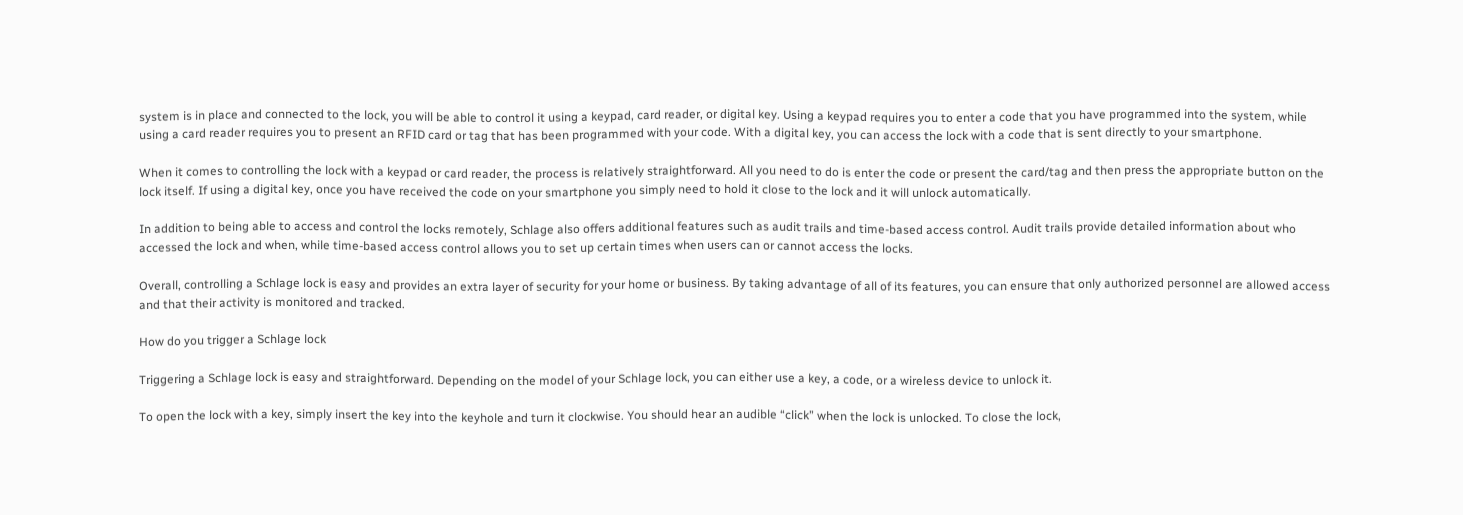system is in place and connected to the lock, you will be able to control it using a keypad, card reader, or digital key. Using a keypad requires you to enter a code that you have programmed into the system, while using a card reader requires you to present an RFID card or tag that has been programmed with your code. With a digital key, you can access the lock with a code that is sent directly to your smartphone.

When it comes to controlling the lock with a keypad or card reader, the process is relatively straightforward. All you need to do is enter the code or present the card/tag and then press the appropriate button on the lock itself. If using a digital key, once you have received the code on your smartphone you simply need to hold it close to the lock and it will unlock automatically.

In addition to being able to access and control the locks remotely, Schlage also offers additional features such as audit trails and time-based access control. Audit trails provide detailed information about who accessed the lock and when, while time-based access control allows you to set up certain times when users can or cannot access the locks.

Overall, controlling a Schlage lock is easy and provides an extra layer of security for your home or business. By taking advantage of all of its features, you can ensure that only authorized personnel are allowed access and that their activity is monitored and tracked.

How do you trigger a Schlage lock

Triggering a Schlage lock is easy and straightforward. Depending on the model of your Schlage lock, you can either use a key, a code, or a wireless device to unlock it.

To open the lock with a key, simply insert the key into the keyhole and turn it clockwise. You should hear an audible “click” when the lock is unlocked. To close the lock,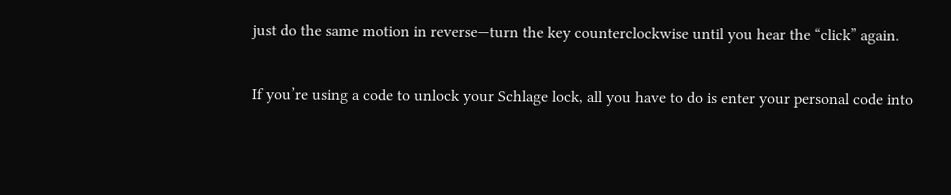just do the same motion in reverse—turn the key counterclockwise until you hear the “click” again.

If you’re using a code to unlock your Schlage lock, all you have to do is enter your personal code into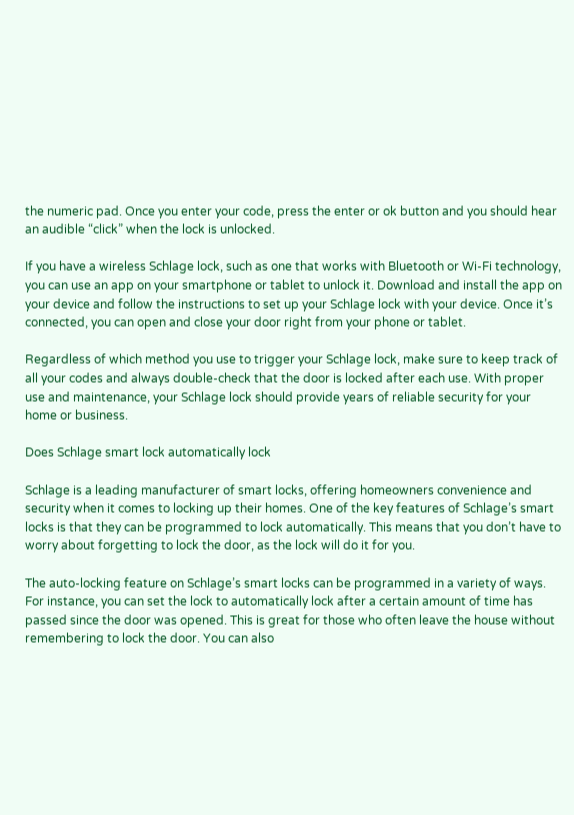the numeric pad. Once you enter your code, press the enter or ok button and you should hear an audible “click” when the lock is unlocked.

If you have a wireless Schlage lock, such as one that works with Bluetooth or Wi-Fi technology, you can use an app on your smartphone or tablet to unlock it. Download and install the app on your device and follow the instructions to set up your Schlage lock with your device. Once it’s connected, you can open and close your door right from your phone or tablet.

Regardless of which method you use to trigger your Schlage lock, make sure to keep track of all your codes and always double-check that the door is locked after each use. With proper use and maintenance, your Schlage lock should provide years of reliable security for your home or business.

Does Schlage smart lock automatically lock

Schlage is a leading manufacturer of smart locks, offering homeowners convenience and security when it comes to locking up their homes. One of the key features of Schlage’s smart locks is that they can be programmed to lock automatically. This means that you don’t have to worry about forgetting to lock the door, as the lock will do it for you.

The auto-locking feature on Schlage’s smart locks can be programmed in a variety of ways. For instance, you can set the lock to automatically lock after a certain amount of time has passed since the door was opened. This is great for those who often leave the house without remembering to lock the door. You can also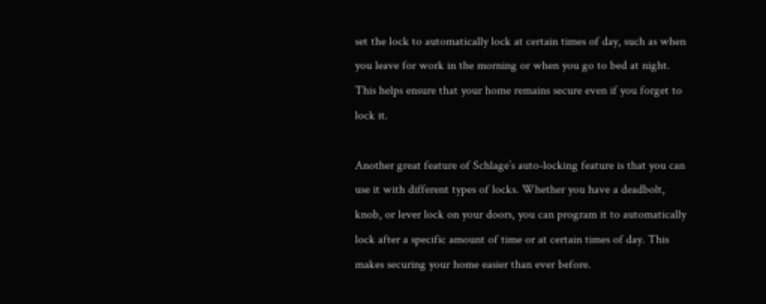set the lock to automatically lock at certain times of day, such as when you leave for work in the morning or when you go to bed at night. This helps ensure that your home remains secure even if you forget to lock it.

Another great feature of Schlage’s auto-locking feature is that you can use it with different types of locks. Whether you have a deadbolt, knob, or lever lock on your doors, you can program it to automatically lock after a specific amount of time or at certain times of day. This makes securing your home easier than ever before.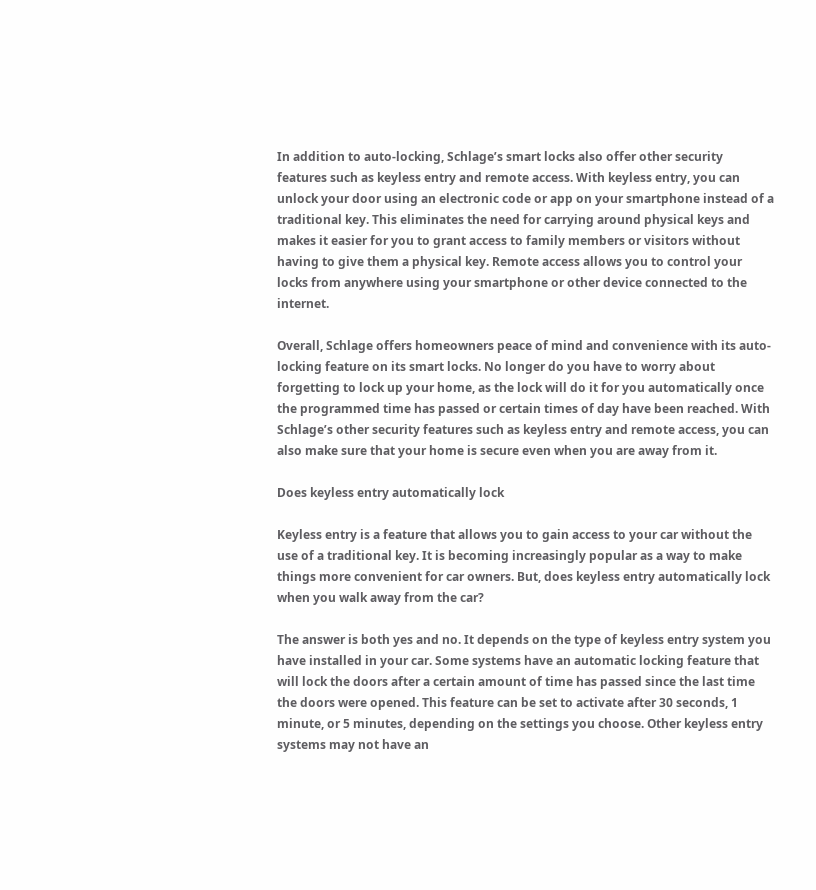In addition to auto-locking, Schlage’s smart locks also offer other security features such as keyless entry and remote access. With keyless entry, you can unlock your door using an electronic code or app on your smartphone instead of a traditional key. This eliminates the need for carrying around physical keys and makes it easier for you to grant access to family members or visitors without having to give them a physical key. Remote access allows you to control your locks from anywhere using your smartphone or other device connected to the internet.

Overall, Schlage offers homeowners peace of mind and convenience with its auto-locking feature on its smart locks. No longer do you have to worry about forgetting to lock up your home, as the lock will do it for you automatically once the programmed time has passed or certain times of day have been reached. With Schlage’s other security features such as keyless entry and remote access, you can also make sure that your home is secure even when you are away from it.

Does keyless entry automatically lock

Keyless entry is a feature that allows you to gain access to your car without the use of a traditional key. It is becoming increasingly popular as a way to make things more convenient for car owners. But, does keyless entry automatically lock when you walk away from the car?

The answer is both yes and no. It depends on the type of keyless entry system you have installed in your car. Some systems have an automatic locking feature that will lock the doors after a certain amount of time has passed since the last time the doors were opened. This feature can be set to activate after 30 seconds, 1 minute, or 5 minutes, depending on the settings you choose. Other keyless entry systems may not have an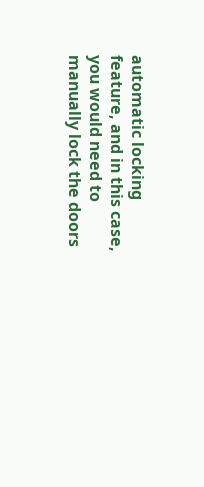automatic locking feature, and in this case, you would need to manually lock the doors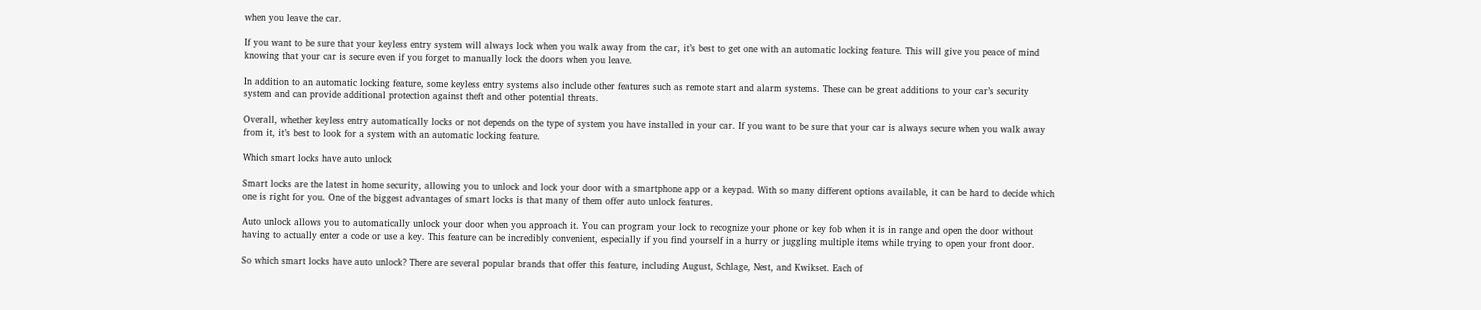when you leave the car.

If you want to be sure that your keyless entry system will always lock when you walk away from the car, it’s best to get one with an automatic locking feature. This will give you peace of mind knowing that your car is secure even if you forget to manually lock the doors when you leave.

In addition to an automatic locking feature, some keyless entry systems also include other features such as remote start and alarm systems. These can be great additions to your car’s security system and can provide additional protection against theft and other potential threats.

Overall, whether keyless entry automatically locks or not depends on the type of system you have installed in your car. If you want to be sure that your car is always secure when you walk away from it, it’s best to look for a system with an automatic locking feature.

Which smart locks have auto unlock

Smart locks are the latest in home security, allowing you to unlock and lock your door with a smartphone app or a keypad. With so many different options available, it can be hard to decide which one is right for you. One of the biggest advantages of smart locks is that many of them offer auto unlock features.

Auto unlock allows you to automatically unlock your door when you approach it. You can program your lock to recognize your phone or key fob when it is in range and open the door without having to actually enter a code or use a key. This feature can be incredibly convenient, especially if you find yourself in a hurry or juggling multiple items while trying to open your front door.

So which smart locks have auto unlock? There are several popular brands that offer this feature, including August, Schlage, Nest, and Kwikset. Each of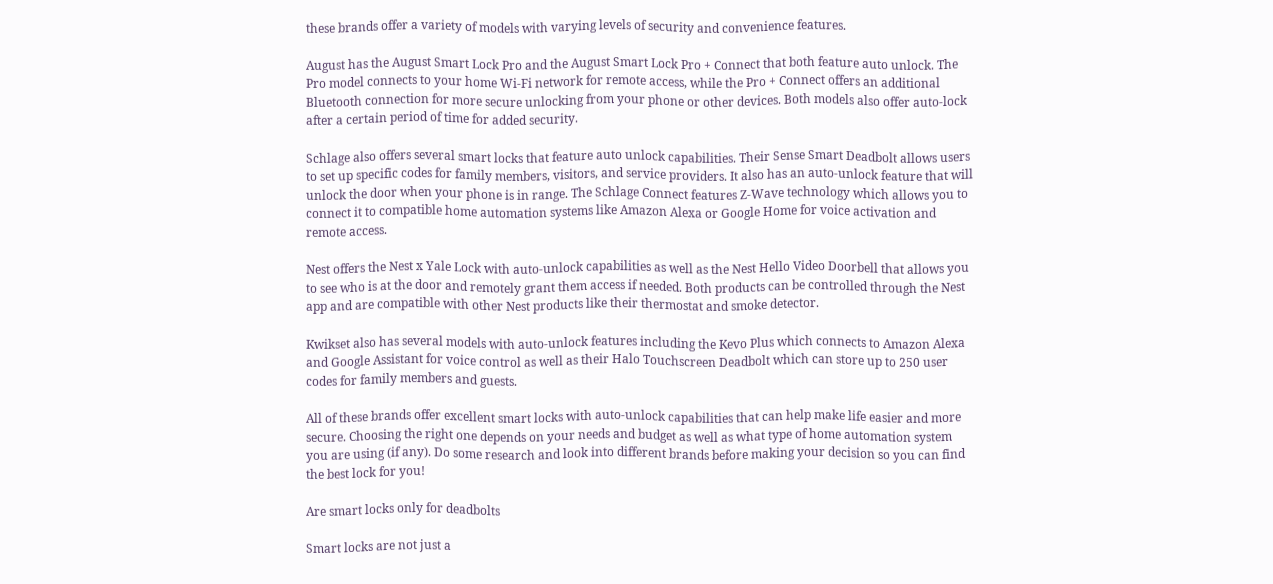these brands offer a variety of models with varying levels of security and convenience features.

August has the August Smart Lock Pro and the August Smart Lock Pro + Connect that both feature auto unlock. The Pro model connects to your home Wi-Fi network for remote access, while the Pro + Connect offers an additional Bluetooth connection for more secure unlocking from your phone or other devices. Both models also offer auto-lock after a certain period of time for added security.

Schlage also offers several smart locks that feature auto unlock capabilities. Their Sense Smart Deadbolt allows users to set up specific codes for family members, visitors, and service providers. It also has an auto-unlock feature that will unlock the door when your phone is in range. The Schlage Connect features Z-Wave technology which allows you to connect it to compatible home automation systems like Amazon Alexa or Google Home for voice activation and remote access.

Nest offers the Nest x Yale Lock with auto-unlock capabilities as well as the Nest Hello Video Doorbell that allows you to see who is at the door and remotely grant them access if needed. Both products can be controlled through the Nest app and are compatible with other Nest products like their thermostat and smoke detector.

Kwikset also has several models with auto-unlock features including the Kevo Plus which connects to Amazon Alexa and Google Assistant for voice control as well as their Halo Touchscreen Deadbolt which can store up to 250 user codes for family members and guests.

All of these brands offer excellent smart locks with auto-unlock capabilities that can help make life easier and more secure. Choosing the right one depends on your needs and budget as well as what type of home automation system you are using (if any). Do some research and look into different brands before making your decision so you can find the best lock for you!

Are smart locks only for deadbolts

Smart locks are not just a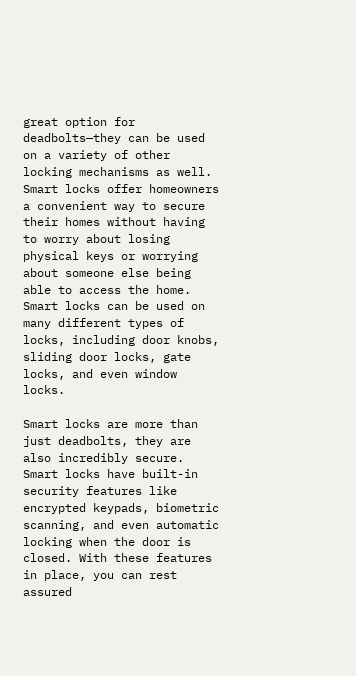great option for deadbolts—they can be used on a variety of other locking mechanisms as well. Smart locks offer homeowners a convenient way to secure their homes without having to worry about losing physical keys or worrying about someone else being able to access the home. Smart locks can be used on many different types of locks, including door knobs, sliding door locks, gate locks, and even window locks.

Smart locks are more than just deadbolts, they are also incredibly secure. Smart locks have built-in security features like encrypted keypads, biometric scanning, and even automatic locking when the door is closed. With these features in place, you can rest assured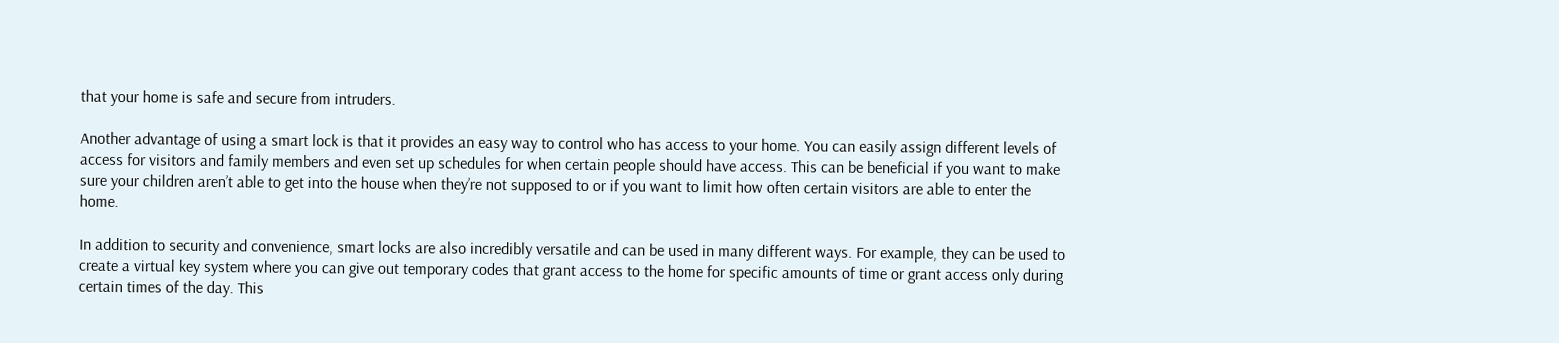that your home is safe and secure from intruders.

Another advantage of using a smart lock is that it provides an easy way to control who has access to your home. You can easily assign different levels of access for visitors and family members and even set up schedules for when certain people should have access. This can be beneficial if you want to make sure your children aren’t able to get into the house when they’re not supposed to or if you want to limit how often certain visitors are able to enter the home.

In addition to security and convenience, smart locks are also incredibly versatile and can be used in many different ways. For example, they can be used to create a virtual key system where you can give out temporary codes that grant access to the home for specific amounts of time or grant access only during certain times of the day. This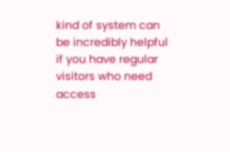kind of system can be incredibly helpful if you have regular visitors who need access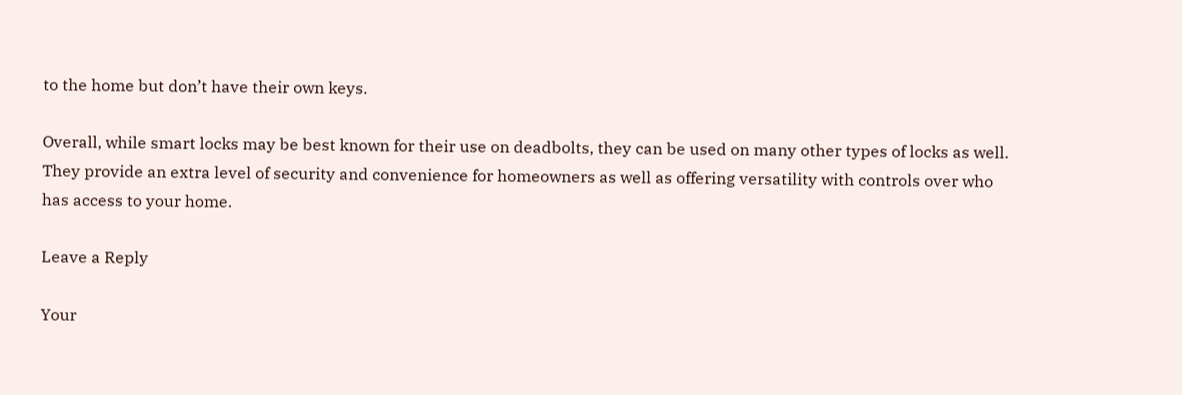to the home but don’t have their own keys.

Overall, while smart locks may be best known for their use on deadbolts, they can be used on many other types of locks as well. They provide an extra level of security and convenience for homeowners as well as offering versatility with controls over who has access to your home.

Leave a Reply

Your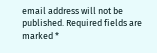email address will not be published. Required fields are marked *